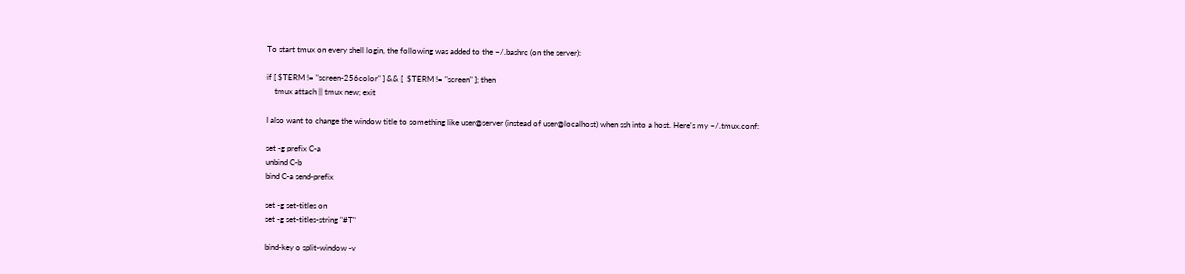To start tmux on every shell login, the following was added to the ~/.bashrc (on the server):

if [ $TERM != "screen-256color" ] && [  $TERM != "screen" ]; then
    tmux attach || tmux new; exit

I also want to change the window title to something like user@server (instead of user@localhost) when ssh into a host. Here's my ~/.tmux.conf:

set -g prefix C-a
unbind C-b
bind C-a send-prefix

set -g set-titles on
set -g set-titles-string "#T"

bind-key o split-window -v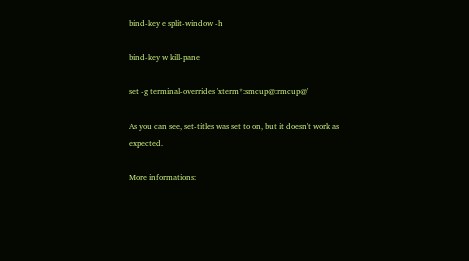bind-key e split-window -h

bind-key w kill-pane

set -g terminal-overrides 'xterm*:smcup@:rmcup@'

As you can see, set-titles was set to on, but it doesn't work as expected.

More informations: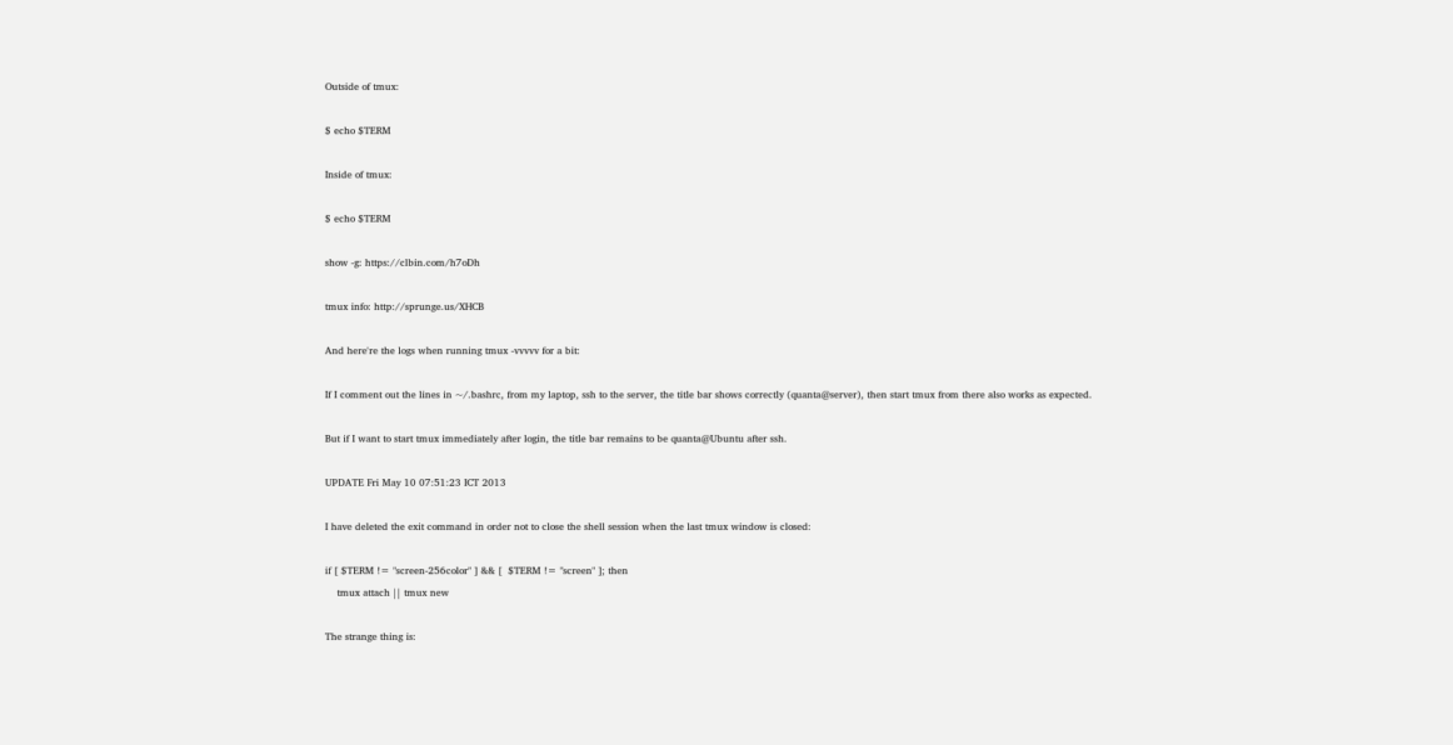Outside of tmux:

$ echo $TERM

Inside of tmux:

$ echo $TERM

show -g: https://clbin.com/h7oDh

tmux info: http://sprunge.us/XHCB

And here're the logs when running tmux -vvvvv for a bit:

If I comment out the lines in ~/.bashrc, from my laptop, ssh to the server, the title bar shows correctly (quanta@server), then start tmux from there also works as expected.

But if I want to start tmux immediately after login, the title bar remains to be quanta@Ubuntu after ssh.

UPDATE Fri May 10 07:51:23 ICT 2013

I have deleted the exit command in order not to close the shell session when the last tmux window is closed:

if [ $TERM != "screen-256color" ] && [  $TERM != "screen" ]; then
    tmux attach || tmux new

The strange thing is: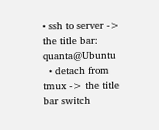• ssh to server -> the title bar: quanta@Ubuntu
  • detach from tmux -> the title bar switch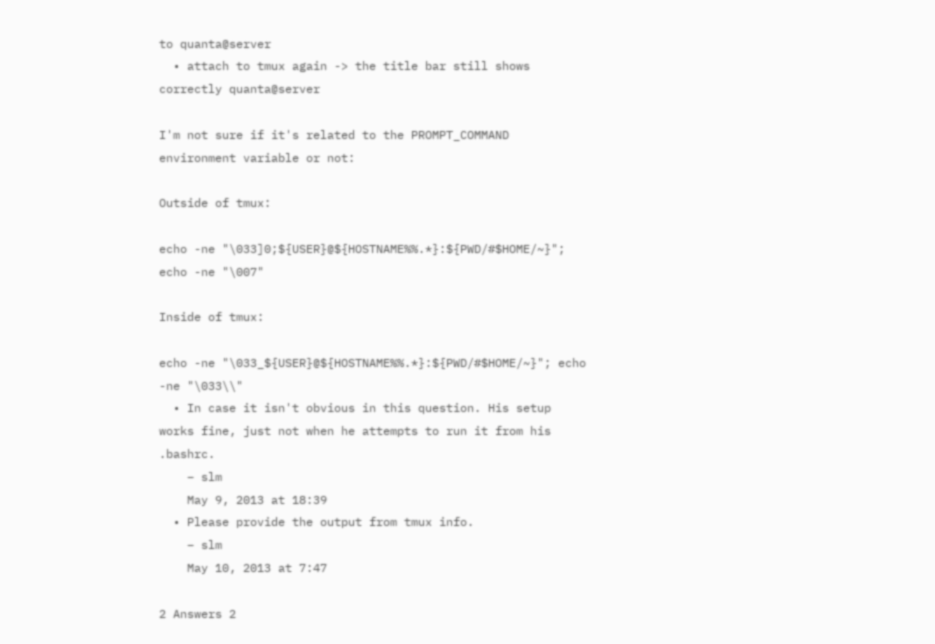to quanta@server
  • attach to tmux again -> the title bar still shows correctly quanta@server

I'm not sure if it's related to the PROMPT_COMMAND environment variable or not:

Outside of tmux:

echo -ne "\033]0;${USER}@${HOSTNAME%%.*}:${PWD/#$HOME/~}"; echo -ne "\007"

Inside of tmux:

echo -ne "\033_${USER}@${HOSTNAME%%.*}:${PWD/#$HOME/~}"; echo -ne "\033\\"
  • In case it isn't obvious in this question. His setup works fine, just not when he attempts to run it from his .bashrc.
    – slm
    May 9, 2013 at 18:39
  • Please provide the output from tmux info.
    – slm
    May 10, 2013 at 7:47

2 Answers 2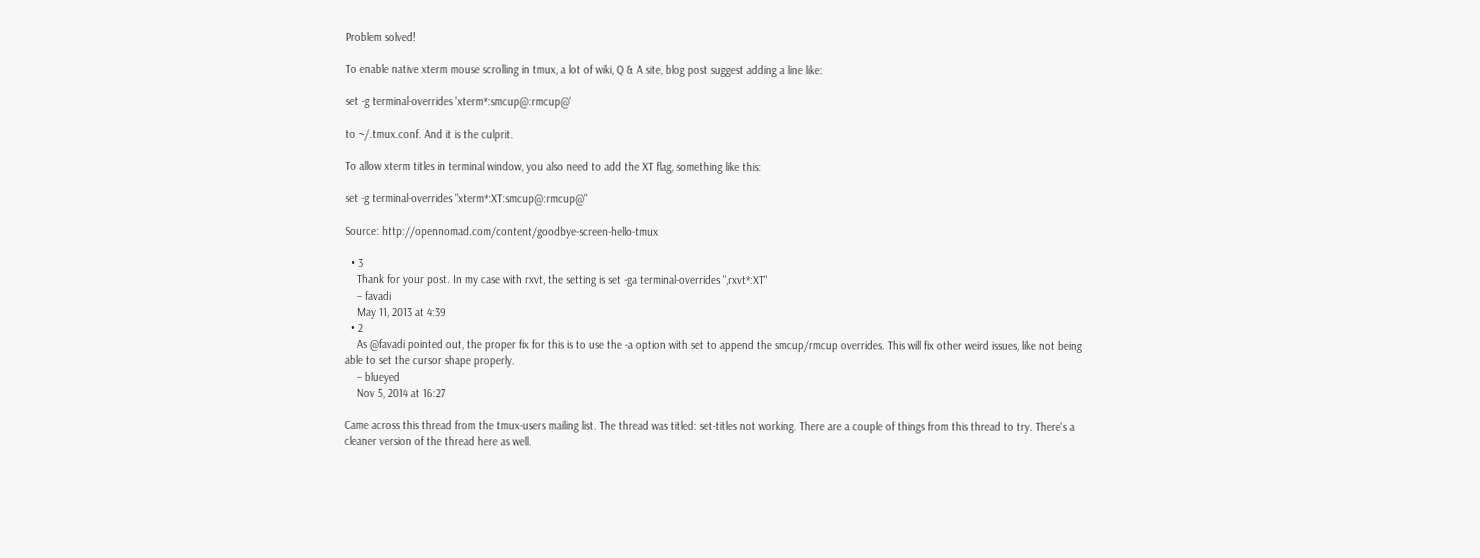Problem solved!

To enable native xterm mouse scrolling in tmux, a lot of wiki, Q & A site, blog post suggest adding a line like:

set -g terminal-overrides 'xterm*:smcup@:rmcup@'

to ~/.tmux.conf. And it is the culprit.

To allow xterm titles in terminal window, you also need to add the XT flag, something like this:

set -g terminal-overrides "xterm*:XT:smcup@:rmcup@"

Source: http://opennomad.com/content/goodbye-screen-hello-tmux

  • 3
    Thank for your post. In my case with rxvt, the setting is set -ga terminal-overrides ",rxvt*:XT"
    – favadi
    May 11, 2013 at 4:39
  • 2
    As @favadi pointed out, the proper fix for this is to use the -a option with set to append the smcup/rmcup overrides. This will fix other weird issues, like not being able to set the cursor shape properly.
    – blueyed
    Nov 5, 2014 at 16:27

Came across this thread from the tmux-users mailing list. The thread was titled: set-titles not working. There are a couple of things from this thread to try. There's a cleaner version of the thread here as well.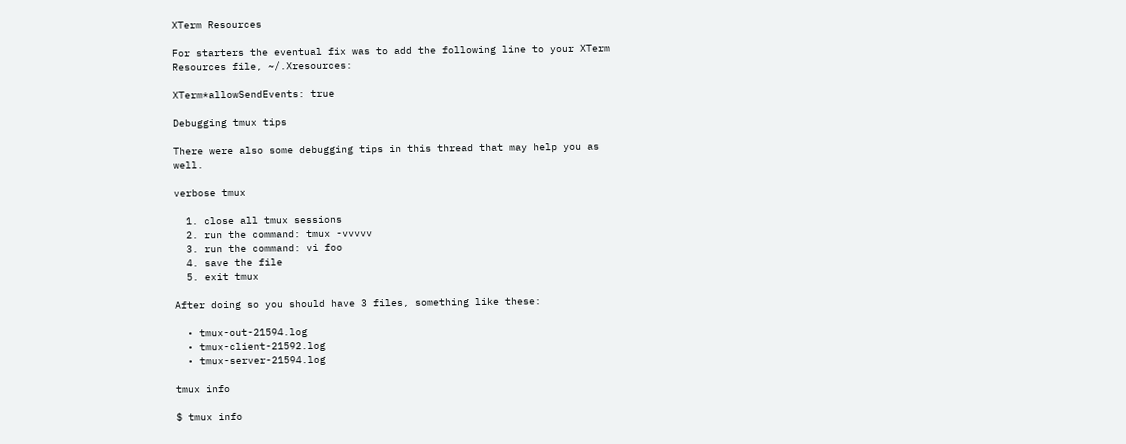XTerm Resources

For starters the eventual fix was to add the following line to your XTerm Resources file, ~/.Xresources:

XTerm*allowSendEvents: true

Debugging tmux tips

There were also some debugging tips in this thread that may help you as well.

verbose tmux

  1. close all tmux sessions
  2. run the command: tmux -vvvvv
  3. run the command: vi foo
  4. save the file
  5. exit tmux

After doing so you should have 3 files, something like these:

  • tmux-out-21594.log
  • tmux-client-21592.log
  • tmux-server-21594.log

tmux info

$ tmux info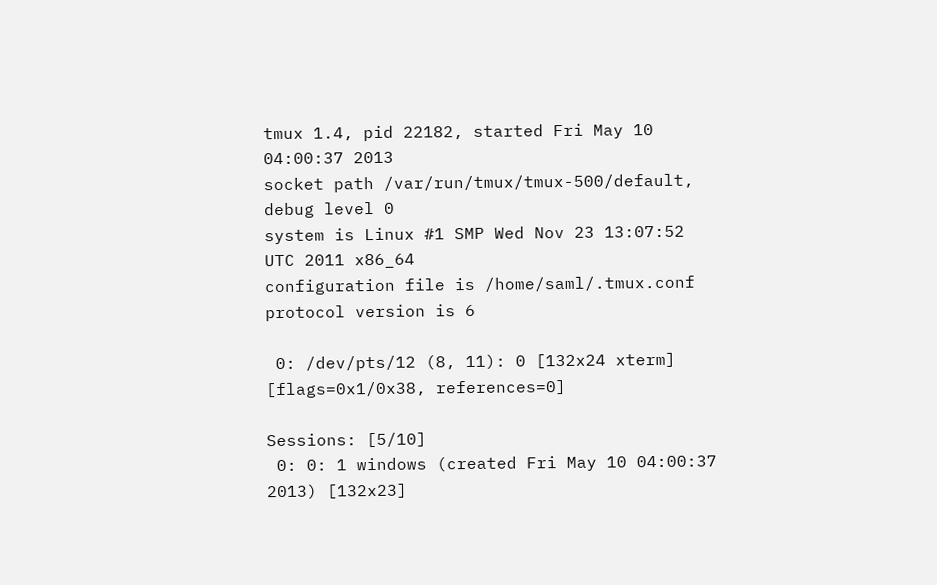tmux 1.4, pid 22182, started Fri May 10 04:00:37 2013
socket path /var/run/tmux/tmux-500/default, debug level 0
system is Linux #1 SMP Wed Nov 23 13:07:52 UTC 2011 x86_64
configuration file is /home/saml/.tmux.conf
protocol version is 6

 0: /dev/pts/12 (8, 11): 0 [132x24 xterm] [flags=0x1/0x38, references=0]

Sessions: [5/10]
 0: 0: 1 windows (created Fri May 10 04:00:37 2013) [132x23]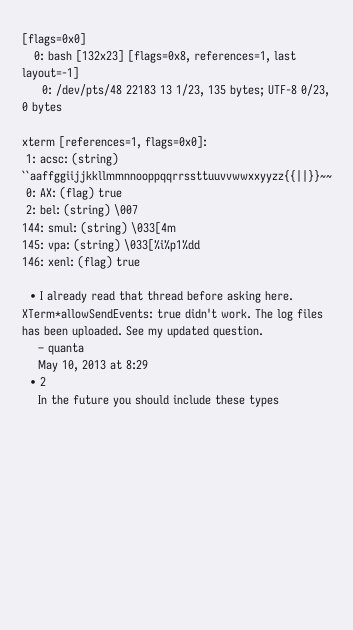[flags=0x0]
   0: bash [132x23] [flags=0x8, references=1, last layout=-1]
     0: /dev/pts/48 22183 13 1/23, 135 bytes; UTF-8 0/23, 0 bytes

xterm [references=1, flags=0x0]:
 1: acsc: (string) ``aaffggiijjkkllmmnnooppqqrrssttuuvvwwxxyyzz{{||}}~~
 0: AX: (flag) true
 2: bel: (string) \007
144: smul: (string) \033[4m
145: vpa: (string) \033[%i%p1%dd
146: xenl: (flag) true

  • I already read that thread before asking here. XTerm*allowSendEvents: true didn't work. The log files has been uploaded. See my updated question.
    – quanta
    May 10, 2013 at 8:29
  • 2
    In the future you should include these types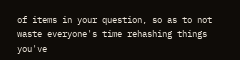of items in your question, so as to not waste everyone's time rehashing things you've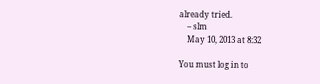already tried.
    – slm
    May 10, 2013 at 8:32

You must log in to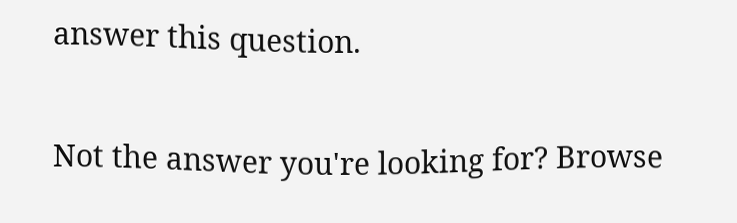answer this question.

Not the answer you're looking for? Browse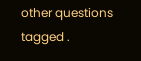other questions tagged .